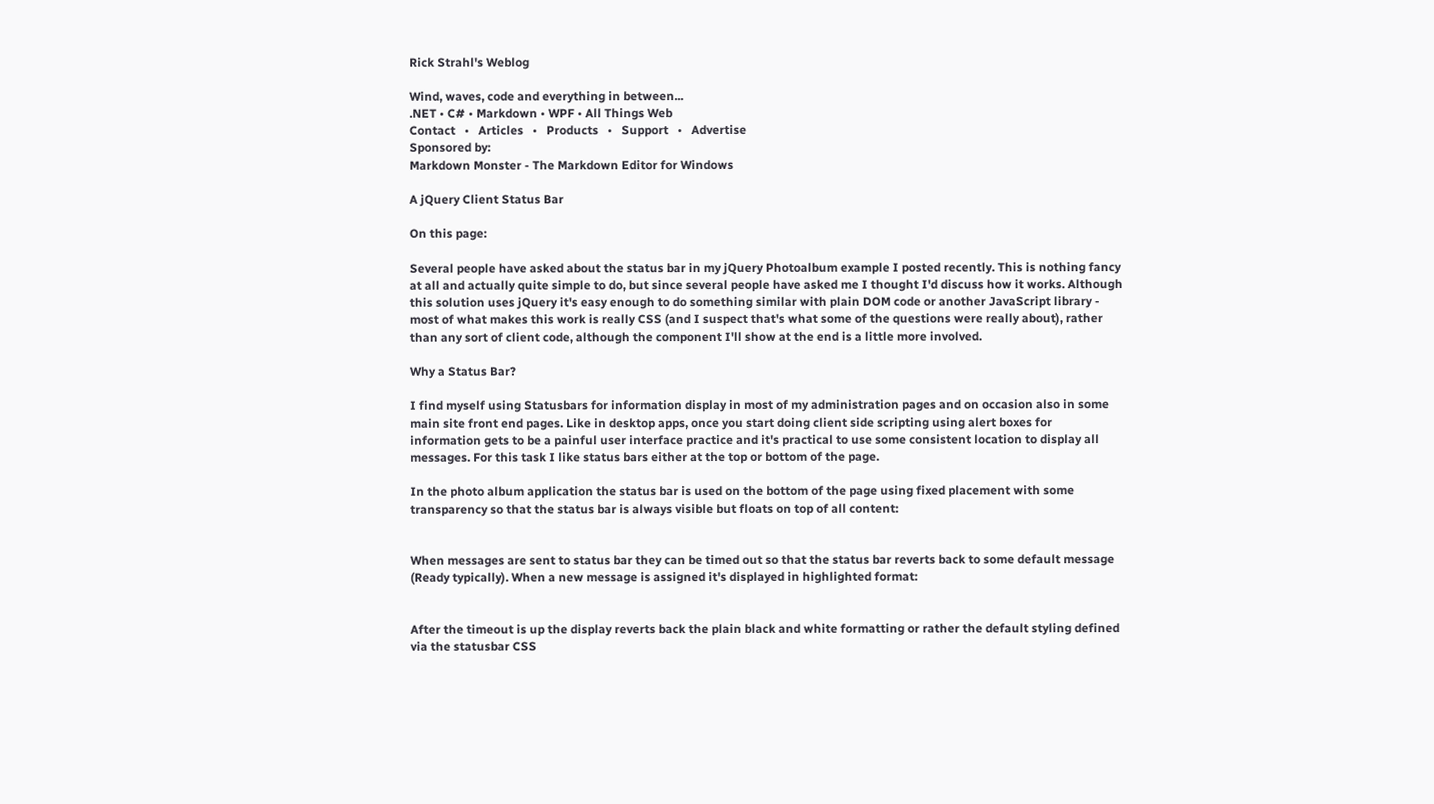Rick Strahl's Weblog

Wind, waves, code and everything in between...
.NET • C# • Markdown • WPF • All Things Web
Contact   •   Articles   •   Products   •   Support   •   Advertise
Sponsored by:
Markdown Monster - The Markdown Editor for Windows

A jQuery Client Status Bar

On this page:

Several people have asked about the status bar in my jQuery Photoalbum example I posted recently. This is nothing fancy at all and actually quite simple to do, but since several people have asked me I thought I'd discuss how it works. Although this solution uses jQuery it's easy enough to do something similar with plain DOM code or another JavaScript library - most of what makes this work is really CSS (and I suspect that's what some of the questions were really about), rather than any sort of client code, although the component I'll show at the end is a little more involved.

Why a Status Bar?

I find myself using Statusbars for information display in most of my administration pages and on occasion also in some main site front end pages. Like in desktop apps, once you start doing client side scripting using alert boxes for information gets to be a painful user interface practice and it's practical to use some consistent location to display all messages. For this task I like status bars either at the top or bottom of the page.

In the photo album application the status bar is used on the bottom of the page using fixed placement with some transparency so that the status bar is always visible but floats on top of all content:


When messages are sent to status bar they can be timed out so that the status bar reverts back to some default message (Ready typically). When a new message is assigned it's displayed in highlighted format:


After the timeout is up the display reverts back the plain black and white formatting or rather the default styling defined via the statusbar CSS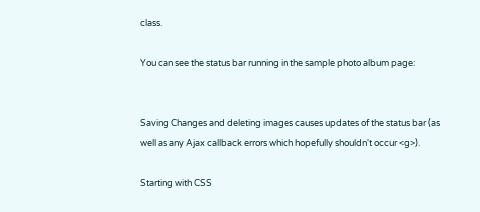class.

You can see the status bar running in the sample photo album page:


Saving Changes and deleting images causes updates of the status bar (as well as any Ajax callback errors which hopefully shouldn't occur <g>).

Starting with CSS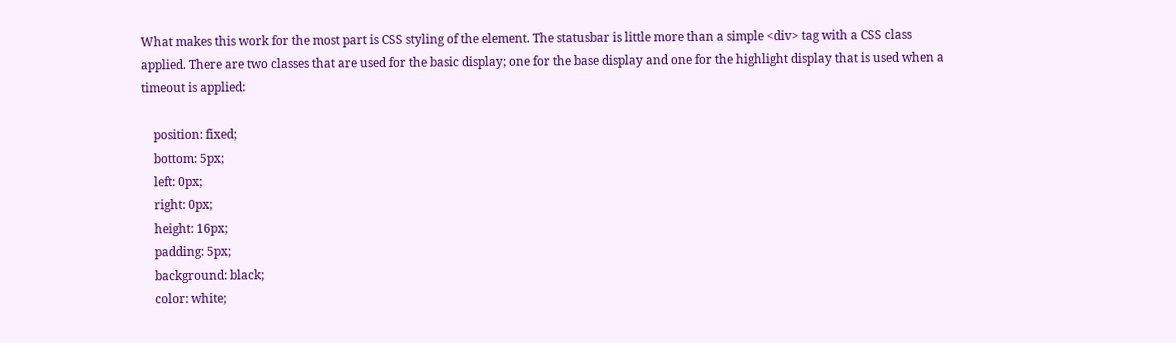What makes this work for the most part is CSS styling of the element. The statusbar is little more than a simple <div> tag with a CSS class applied. There are two classes that are used for the basic display; one for the base display and one for the highlight display that is used when a timeout is applied:

    position: fixed;
    bottom: 5px;
    left: 0px;
    right: 0px;
    height: 16px;
    padding: 5px;
    background: black;
    color: white;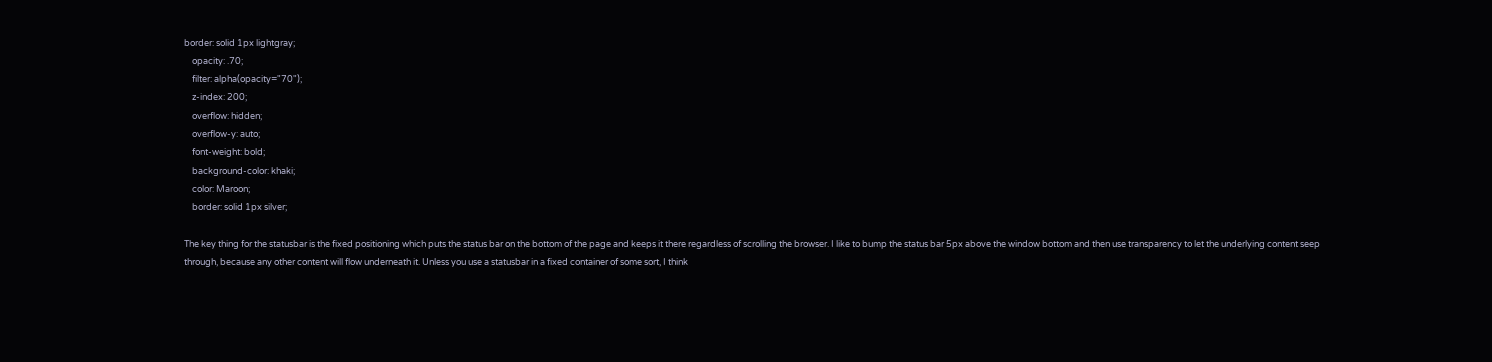border: solid 1px lightgray;
    opacity: .70;
    filter: alpha(opacity="70");
    z-index: 200;
    overflow: hidden;
    overflow-y: auto;
    font-weight: bold;
    background-color: khaki;
    color: Maroon;
    border: solid 1px silver;

The key thing for the statusbar is the fixed positioning which puts the status bar on the bottom of the page and keeps it there regardless of scrolling the browser. I like to bump the status bar 5px above the window bottom and then use transparency to let the underlying content seep through, because any other content will flow underneath it. Unless you use a statusbar in a fixed container of some sort, I think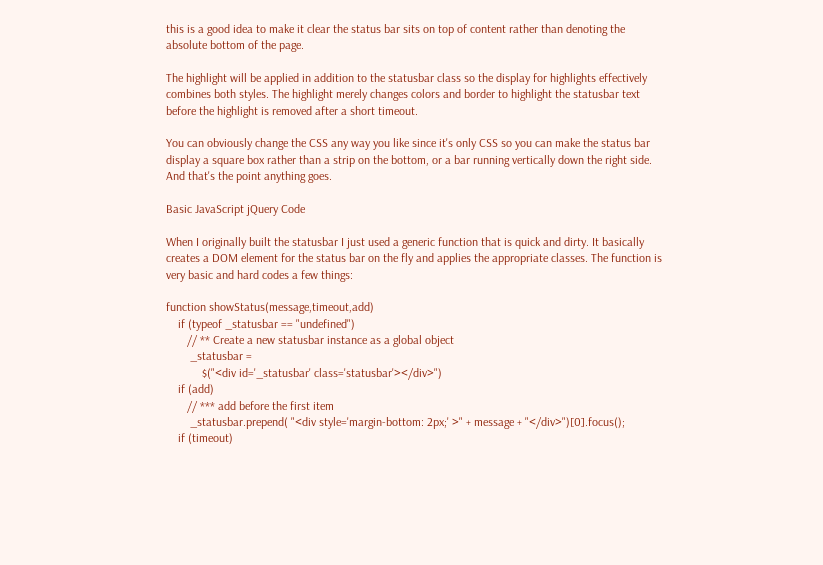this is a good idea to make it clear the status bar sits on top of content rather than denoting the absolute bottom of the page.

The highlight will be applied in addition to the statusbar class so the display for highlights effectively combines both styles. The highlight merely changes colors and border to highlight the statusbar text before the highlight is removed after a short timeout.

You can obviously change the CSS any way you like since it's only CSS so you can make the status bar display a square box rather than a strip on the bottom, or a bar running vertically down the right side. And that's the point anything goes.

Basic JavaScript jQuery Code

When I originally built the statusbar I just used a generic function that is quick and dirty. It basically creates a DOM element for the status bar on the fly and applies the appropriate classes. The function is very basic and hard codes a few things:

function showStatus(message,timeout,add)
    if (typeof _statusbar == "undefined")
       // ** Create a new statusbar instance as a global object
        _statusbar =
            $("<div id='_statusbar' class='statusbar'></div>")
    if (add)
       // *** add before the first item
        _statusbar.prepend( "<div style='margin-bottom: 2px;' >" + message + "</div>")[0].focus();
    if (timeout)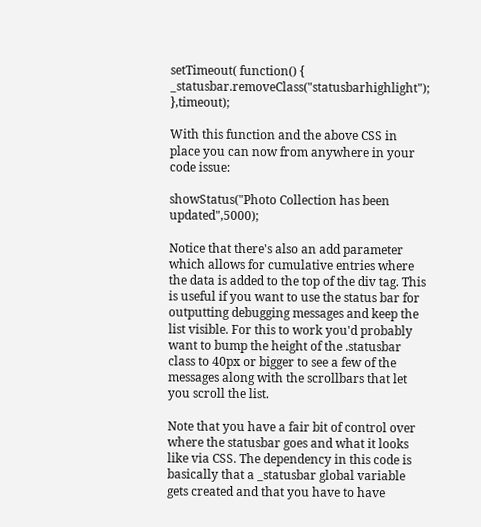setTimeout( function() { _statusbar.removeClass("statusbarhighlight"); },timeout);

With this function and the above CSS in place you can now from anywhere in your code issue:

showStatus("Photo Collection has been updated",5000);

Notice that there's also an add parameter which allows for cumulative entries where the data is added to the top of the div tag. This is useful if you want to use the status bar for outputting debugging messages and keep the list visible. For this to work you'd probably want to bump the height of the .statusbar class to 40px or bigger to see a few of the messages along with the scrollbars that let you scroll the list.

Note that you have a fair bit of control over where the statusbar goes and what it looks like via CSS. The dependency in this code is basically that a _statusbar global variable gets created and that you have to have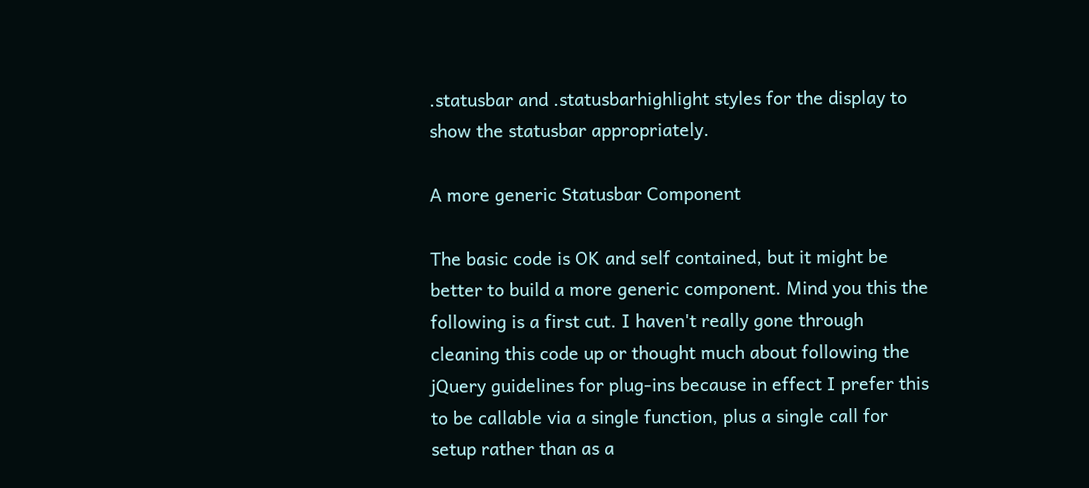.statusbar and .statusbarhighlight styles for the display to show the statusbar appropriately.

A more generic Statusbar Component

The basic code is OK and self contained, but it might be better to build a more generic component. Mind you this the following is a first cut. I haven't really gone through cleaning this code up or thought much about following the jQuery guidelines for plug-ins because in effect I prefer this to be callable via a single function, plus a single call for setup rather than as a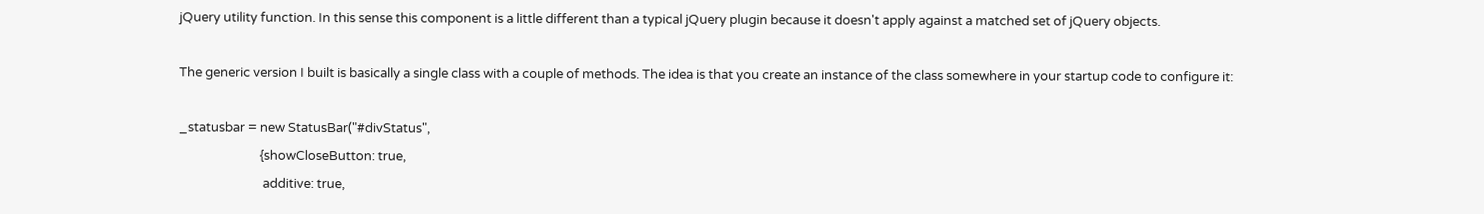jQuery utility function. In this sense this component is a little different than a typical jQuery plugin because it doesn't apply against a matched set of jQuery objects.

The generic version I built is basically a single class with a couple of methods. The idea is that you create an instance of the class somewhere in your startup code to configure it:

_statusbar = new StatusBar("#divStatus",
                           {showCloseButton: true,
                            additive: true,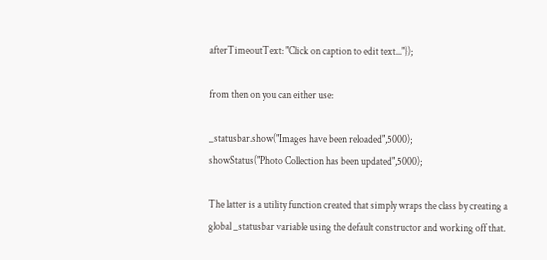afterTimeoutText: "Click on caption to edit text..."});

from then on you can either use:

_statusbar.show("Images have been reloaded",5000);
showStatus("Photo Collection has been updated",5000);

The latter is a utility function created that simply wraps the class by creating a global _statusbar variable using the default constructor and working off that.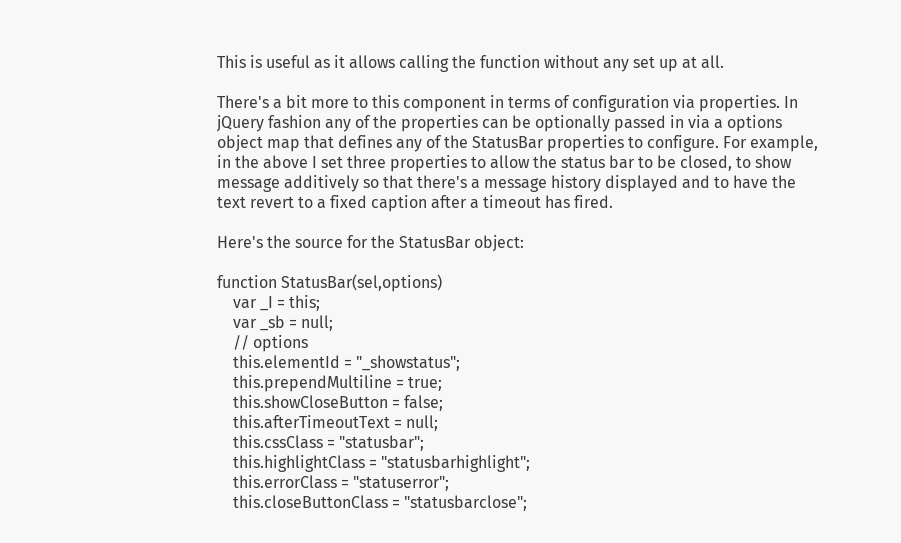This is useful as it allows calling the function without any set up at all.

There's a bit more to this component in terms of configuration via properties. In jQuery fashion any of the properties can be optionally passed in via a options object map that defines any of the StatusBar properties to configure. For example, in the above I set three properties to allow the status bar to be closed, to show message additively so that there's a message history displayed and to have the text revert to a fixed caption after a timeout has fired.

Here's the source for the StatusBar object:

function StatusBar(sel,options)
    var _I = this;
    var _sb = null;
    // options
    this.elementId = "_showstatus";
    this.prependMultiline = true;
    this.showCloseButton = false;
    this.afterTimeoutText = null;
    this.cssClass = "statusbar";
    this.highlightClass = "statusbarhighlight";
    this.errorClass = "statuserror";
    this.closeButtonClass = "statusbarclose";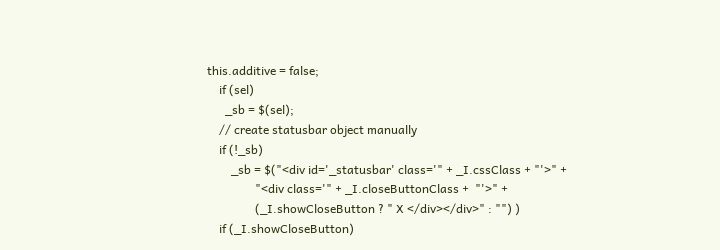this.additive = false;
    if (sel)
      _sb = $(sel);
    // create statusbar object manually
    if (!_sb)
        _sb = $("<div id='_statusbar' class='" + _I.cssClass + "'>" +
                "<div class='" + _I.closeButtonClass +  "'>" +
                (_I.showCloseButton ? " X </div></div>" : "") )
    if (_I.showCloseButton)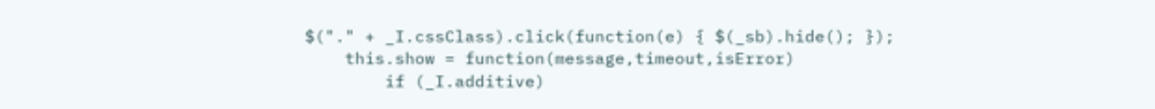$("." + _I.cssClass).click(function(e) { $(_sb).hide(); });
    this.show = function(message,timeout,isError)
        if (_I.additive)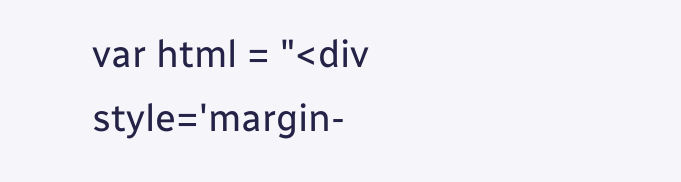var html = "<div style='margin-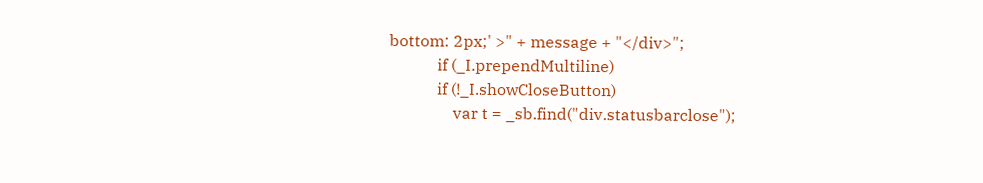bottom: 2px;' >" + message + "</div>";
            if (_I.prependMultiline)
            if (!_I.showCloseButton)
                var t = _sb.find("div.statusbarclose");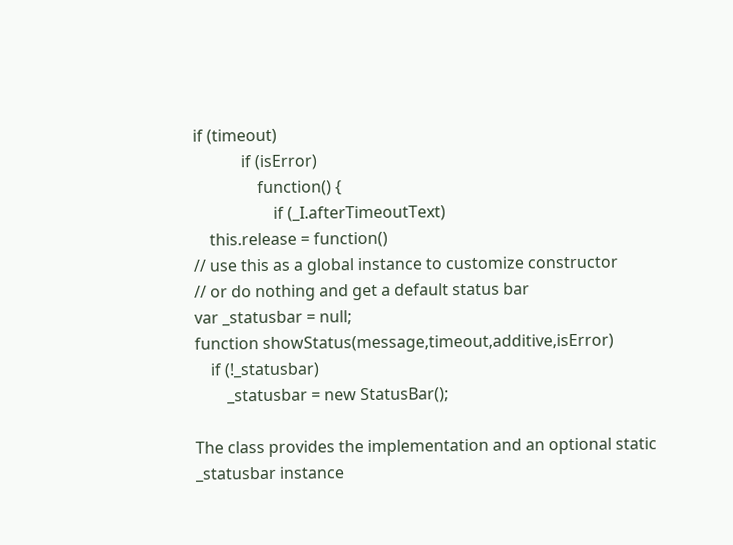if (timeout)
            if (isError)
                function() {
                    if (_I.afterTimeoutText)
    this.release = function()
// use this as a global instance to customize constructor
// or do nothing and get a default status bar
var _statusbar = null;
function showStatus(message,timeout,additive,isError)
    if (!_statusbar)
        _statusbar = new StatusBar();

The class provides the implementation and an optional static _statusbar instance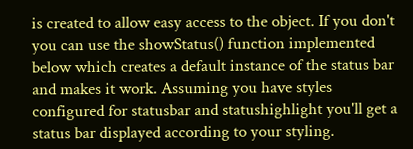is created to allow easy access to the object. If you don't you can use the showStatus() function implemented below which creates a default instance of the status bar and makes it work. Assuming you have styles configured for statusbar and statushighlight you'll get a status bar displayed according to your styling.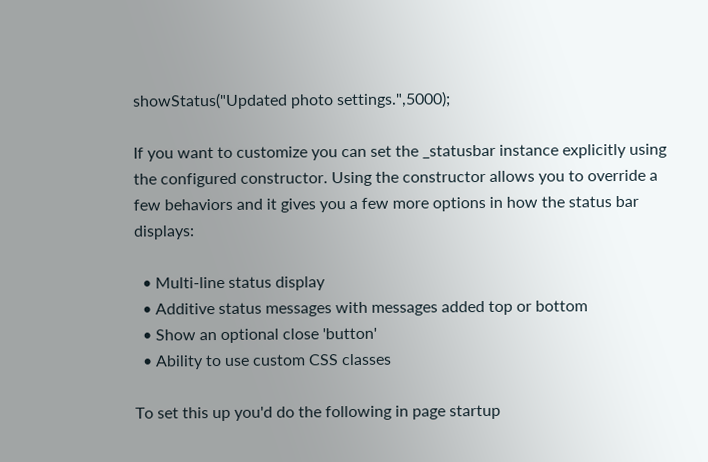showStatus("Updated photo settings.",5000);

If you want to customize you can set the _statusbar instance explicitly using the configured constructor. Using the constructor allows you to override a few behaviors and it gives you a few more options in how the status bar displays:

  • Multi-line status display
  • Additive status messages with messages added top or bottom
  • Show an optional close 'button'
  • Ability to use custom CSS classes

To set this up you'd do the following in page startup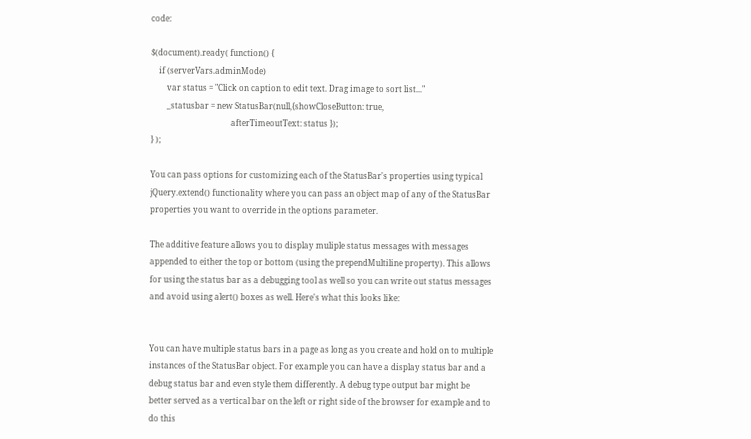code:

$(document).ready( function() {
    if (serverVars.adminMode)
        var status = "Click on caption to edit text. Drag image to sort list..."
        _statusbar = new StatusBar(null,{showCloseButton: true,
                                        afterTimeoutText: status });
} );

You can pass options for customizing each of the StatusBar's properties using typical jQuery.extend() functionality where you can pass an object map of any of the StatusBar properties you want to override in the options parameter.

The additive feature allows you to display muliple status messages with messages appended to either the top or bottom (using the prependMultiline property). This allows for using the status bar as a debugging tool as well so you can write out status messages and avoid using alert() boxes as well. Here's what this looks like:


You can have multiple status bars in a page as long as you create and hold on to multiple instances of the StatusBar object. For example you can have a display status bar and a debug status bar and even style them differently. A debug type output bar might be better served as a vertical bar on the left or right side of the browser for example and to do this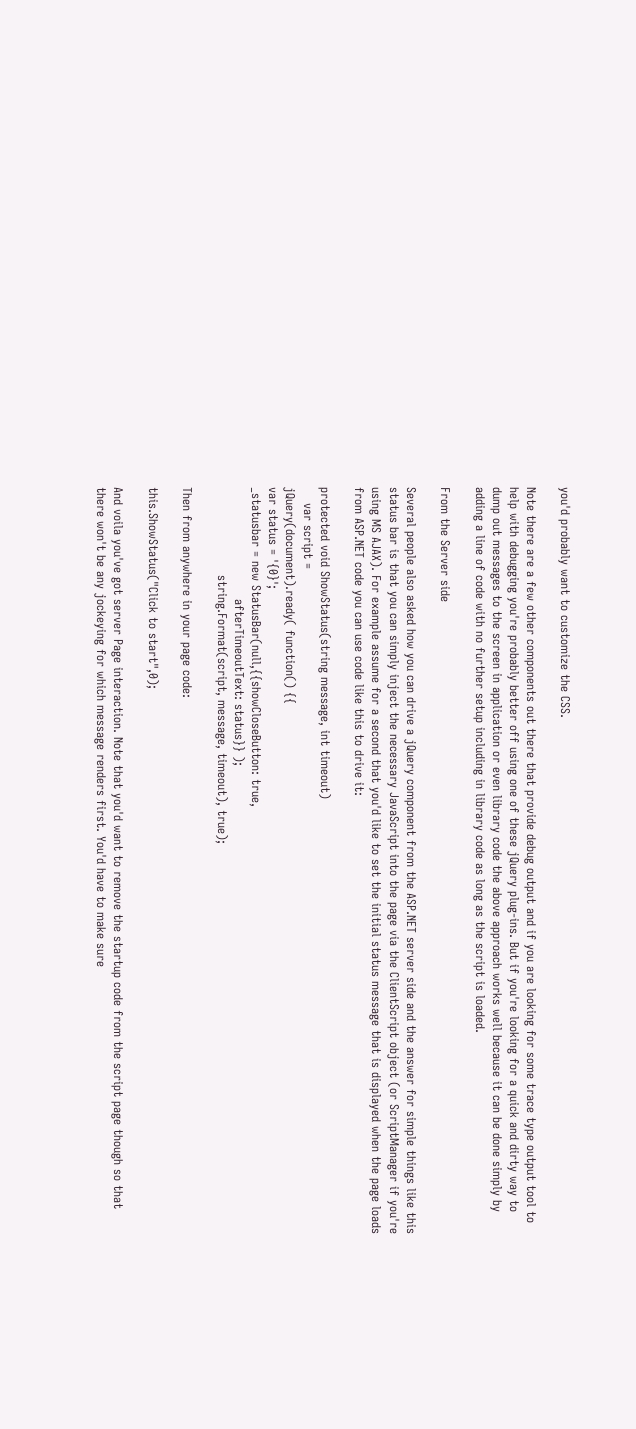you'd probably want to customize the CSS.

Note there are a few other components out there that provide debug output and if you are looking for some trace type output tool to help with debugging you're probably better off using one of these jQuery plug-ins. But if you're looking for a quick and dirty way to dump out messages to the screen in application or even library code the above approach works well because it can be done simply by adding a line of code with no further setup including in library code as long as the script is loaded.

From the Server side

Several people also asked how you can drive a jQuery component from the ASP.NET server side and the answer for simple things like this status bar is that you can simply inject the necessary JavaScript into the page via the ClientScript object (or ScriptManager if you're using MS AJAX). For example assume for a second that you'd like to set the initial status message that is displayed when the page loads from ASP.NET code you can use code like this to drive it:

protected void ShowStatus(string message, int timeout)
    var script =
jQuery(document).ready( function() {{
var status = '{0}';
_statusbar = new StatusBar(null,{{showCloseButton: true,
                            afterTimeoutText: status}} );
                      string.Format(script, message, timeout), true);

Then from anywhere in your page code:

this.ShowStatus("Click to start",0);

And voila you've got server Page interaction. Note that you'd want to remove the startup code from the script page though so that there won't be any jockeying for which message renders first. You'd have to make sure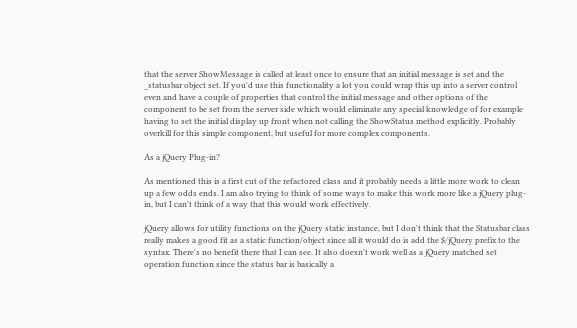that the server ShowMessage is called at least once to ensure that an initial message is set and the _statusbar object set. If you'd use this functionality a lot you could wrap this up into a server control even and have a couple of properties that control the initial message and other options of the component to be set from the server side which would eliminate any special knowledge of for example having to set the initial display up front when not calling the ShowStatus method explicitly. Probably overkill for this simple component, but useful for more complex components.

As a jQuery Plug-in?

As mentioned this is a first cut of the refactored class and it probably needs a little more work to clean up a few odds ends. I am also trying to think of some ways to make this work more like a jQuery plug-in, but I can't think of a way that this would work effectively.

jQuery allows for utility functions on the jQuery static instance, but I don't think that the Statusbar class really makes a good fit as a static function/object since all it would do is add the $/jQuery prefix to the syntax. There's no benefit there that I can see. It also doesn't work well as a jQuery matched set operation function since the status bar is basically a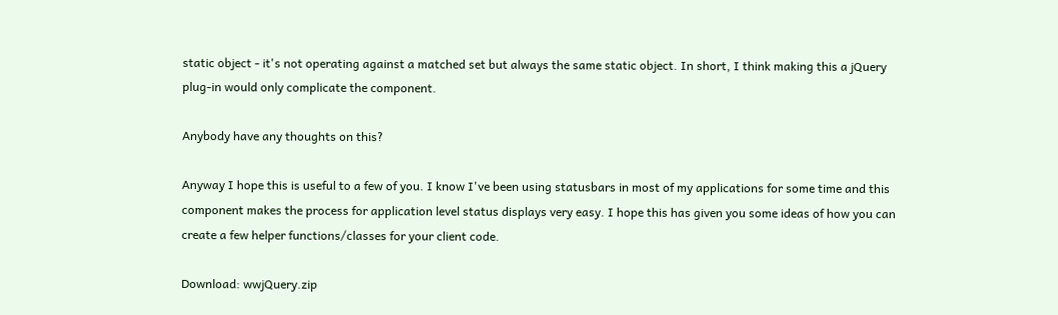static object - it's not operating against a matched set but always the same static object. In short, I think making this a jQuery plug-in would only complicate the component.

Anybody have any thoughts on this?

Anyway I hope this is useful to a few of you. I know I've been using statusbars in most of my applications for some time and this component makes the process for application level status displays very easy. I hope this has given you some ideas of how you can create a few helper functions/classes for your client code.

Download: wwjQuery.zip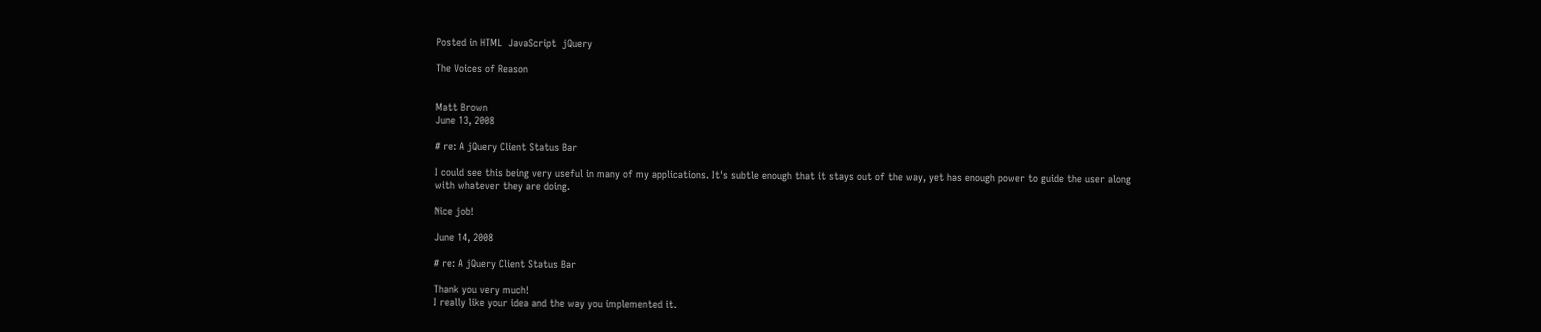Posted in HTML  JavaScript  jQuery

The Voices of Reason


Matt Brown
June 13, 2008

# re: A jQuery Client Status Bar

I could see this being very useful in many of my applications. It's subtle enough that it stays out of the way, yet has enough power to guide the user along with whatever they are doing.

Nice job!

June 14, 2008

# re: A jQuery Client Status Bar

Thank you very much!
I really like your idea and the way you implemented it.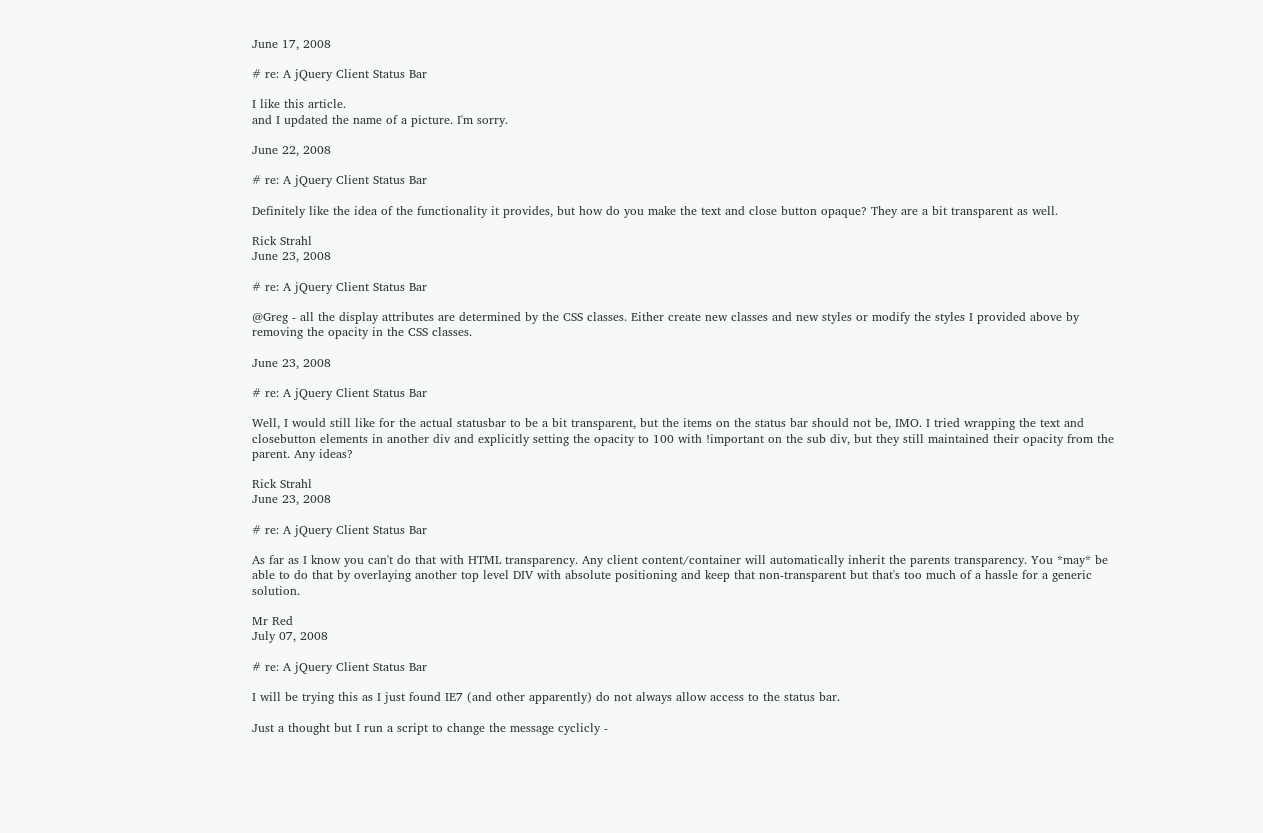June 17, 2008

# re: A jQuery Client Status Bar

I like this article.
and I updated the name of a picture. I'm sorry.

June 22, 2008

# re: A jQuery Client Status Bar

Definitely like the idea of the functionality it provides, but how do you make the text and close button opaque? They are a bit transparent as well.

Rick Strahl
June 23, 2008

# re: A jQuery Client Status Bar

@Greg - all the display attributes are determined by the CSS classes. Either create new classes and new styles or modify the styles I provided above by removing the opacity in the CSS classes.

June 23, 2008

# re: A jQuery Client Status Bar

Well, I would still like for the actual statusbar to be a bit transparent, but the items on the status bar should not be, IMO. I tried wrapping the text and closebutton elements in another div and explicitly setting the opacity to 100 with !important on the sub div, but they still maintained their opacity from the parent. Any ideas?

Rick Strahl
June 23, 2008

# re: A jQuery Client Status Bar

As far as I know you can't do that with HTML transparency. Any client content/container will automatically inherit the parents transparency. You *may* be able to do that by overlaying another top level DIV with absolute positioning and keep that non-transparent but that's too much of a hassle for a generic solution.

Mr Red
July 07, 2008

# re: A jQuery Client Status Bar

I will be trying this as I just found IE7 (and other apparently) do not always allow access to the status bar.

Just a thought but I run a script to change the message cyclicly -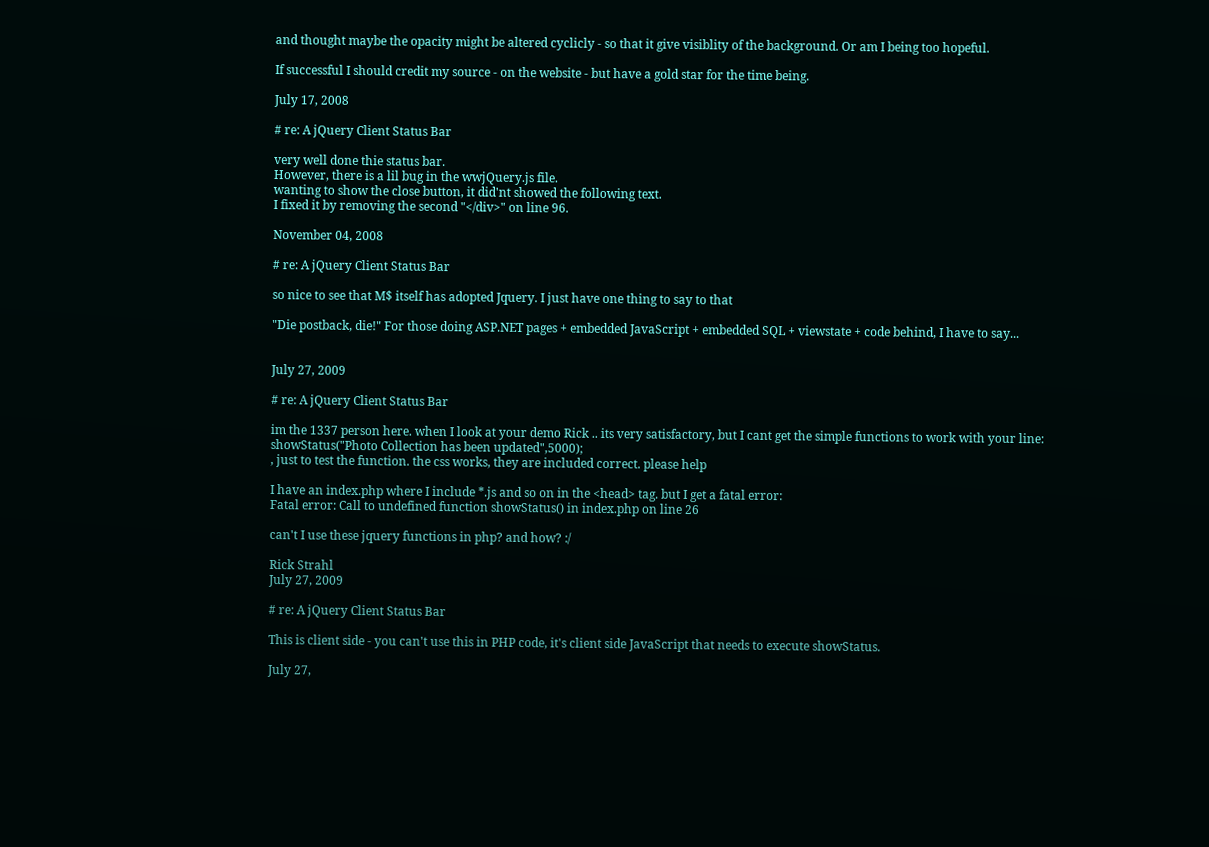and thought maybe the opacity might be altered cyclicly - so that it give visiblity of the background. Or am I being too hopeful.

If successful I should credit my source - on the website - but have a gold star for the time being.

July 17, 2008

# re: A jQuery Client Status Bar

very well done thie status bar.
However, there is a lil bug in the wwjQuery.js file.
wanting to show the close button, it did'nt showed the following text.
I fixed it by removing the second "</div>" on line 96.

November 04, 2008

# re: A jQuery Client Status Bar

so nice to see that M$ itself has adopted Jquery. I just have one thing to say to that

"Die postback, die!" For those doing ASP.NET pages + embedded JavaScript + embedded SQL + viewstate + code behind, I have to say...


July 27, 2009

# re: A jQuery Client Status Bar

im the 1337 person here. when I look at your demo Rick .. its very satisfactory, but I cant get the simple functions to work with your line:
showStatus("Photo Collection has been updated",5000);
, just to test the function. the css works, they are included correct. please help

I have an index.php where I include *.js and so on in the <head> tag. but I get a fatal error:
Fatal error: Call to undefined function showStatus() in index.php on line 26

can't I use these jquery functions in php? and how? :/

Rick Strahl
July 27, 2009

# re: A jQuery Client Status Bar

This is client side - you can't use this in PHP code, it's client side JavaScript that needs to execute showStatus.

July 27,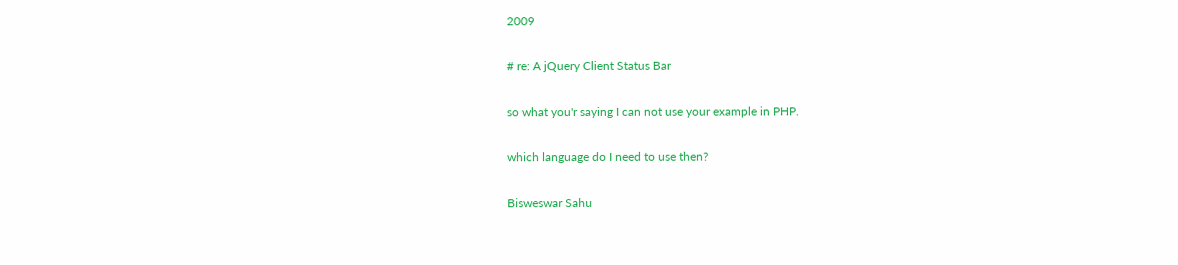2009

# re: A jQuery Client Status Bar

so what you'r saying I can not use your example in PHP.

which language do I need to use then?

Bisweswar Sahu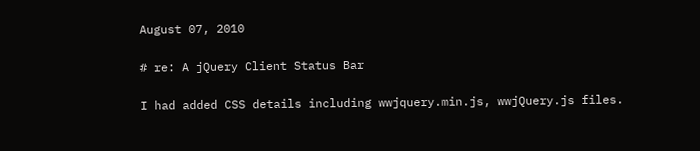August 07, 2010

# re: A jQuery Client Status Bar

I had added CSS details including wwjquery.min.js, wwjQuery.js files.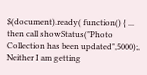$(document).ready( function() { ... then call showStatus("Photo Collection has been updated",5000);, Neither I am getting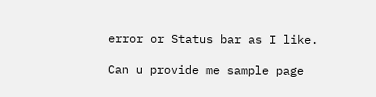error or Status bar as I like.

Can u provide me sample page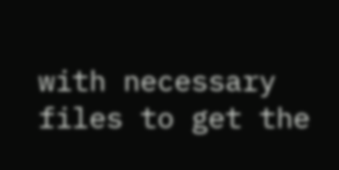with necessary files to get the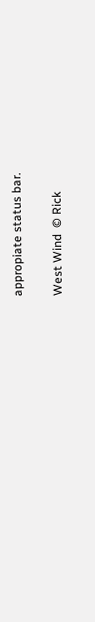appropiate status bar.

West Wind  © Rick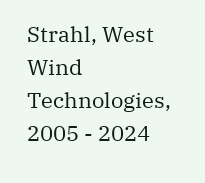Strahl, West Wind Technologies, 2005 - 2024